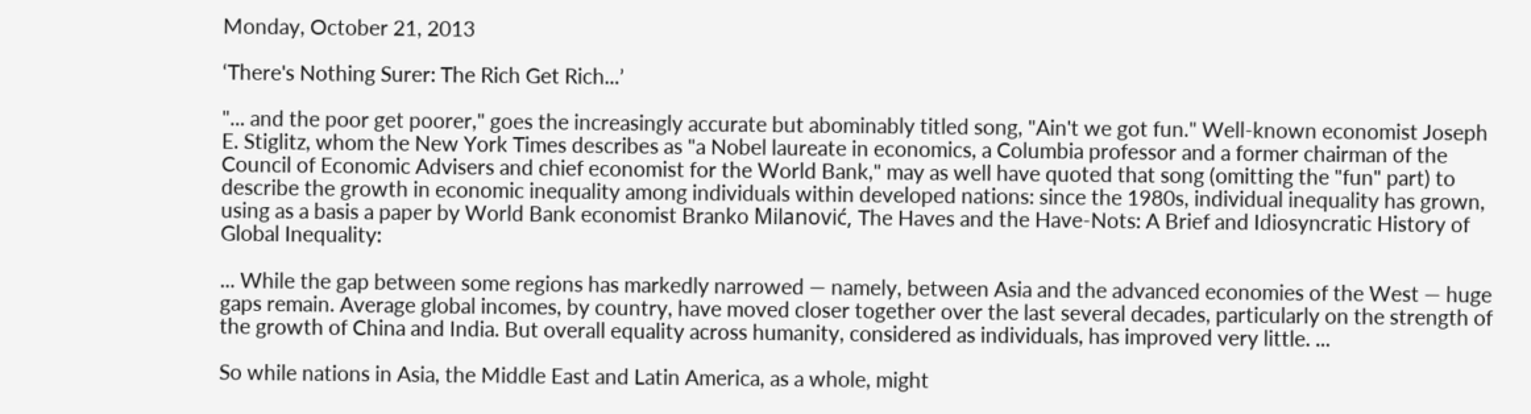Monday, October 21, 2013

‘There's Nothing Surer: The Rich Get Rich...’

"... and the poor get poorer," goes the increasingly accurate but abominably titled song, "Ain't we got fun." Well-known economist Joseph E. Stiglitz, whom the New York Times describes as "a Nobel laureate in economics, a Columbia professor and a former chairman of the Council of Economic Advisers and chief economist for the World Bank," may as well have quoted that song (omitting the "fun" part) to describe the growth in economic inequality among individuals within developed nations: since the 1980s, individual inequality has grown, using as a basis a paper by World Bank economist Branko Milanović, The Haves and the Have-Nots: A Brief and Idiosyncratic History of Global Inequality:

... While the gap between some regions has markedly narrowed — namely, between Asia and the advanced economies of the West — huge gaps remain. Average global incomes, by country, have moved closer together over the last several decades, particularly on the strength of the growth of China and India. But overall equality across humanity, considered as individuals, has improved very little. ...

So while nations in Asia, the Middle East and Latin America, as a whole, might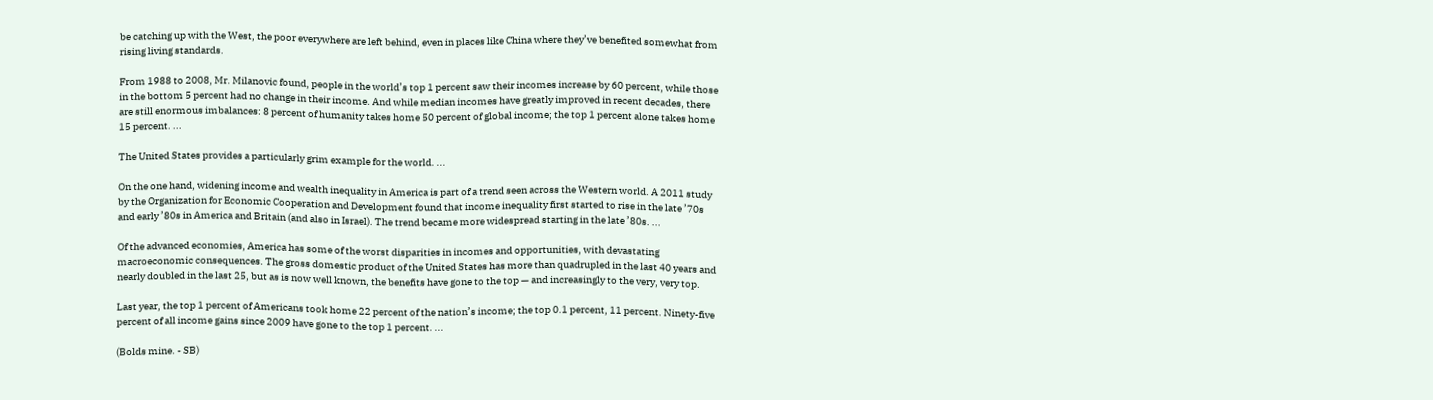be catching up with the West, the poor everywhere are left behind, even in places like China where they’ve benefited somewhat from rising living standards.

From 1988 to 2008, Mr. Milanovic found, people in the world’s top 1 percent saw their incomes increase by 60 percent, while those in the bottom 5 percent had no change in their income. And while median incomes have greatly improved in recent decades, there are still enormous imbalances: 8 percent of humanity takes home 50 percent of global income; the top 1 percent alone takes home 15 percent. ...

The United States provides a particularly grim example for the world. ...

On the one hand, widening income and wealth inequality in America is part of a trend seen across the Western world. A 2011 study by the Organization for Economic Cooperation and Development found that income inequality first started to rise in the late ’70s and early ’80s in America and Britain (and also in Israel). The trend became more widespread starting in the late ’80s. ...

Of the advanced economies, America has some of the worst disparities in incomes and opportunities, with devastating macroeconomic consequences. The gross domestic product of the United States has more than quadrupled in the last 40 years and nearly doubled in the last 25, but as is now well known, the benefits have gone to the top — and increasingly to the very, very top.

Last year, the top 1 percent of Americans took home 22 percent of the nation’s income; the top 0.1 percent, 11 percent. Ninety-five percent of all income gains since 2009 have gone to the top 1 percent. ...

(Bolds mine. - SB)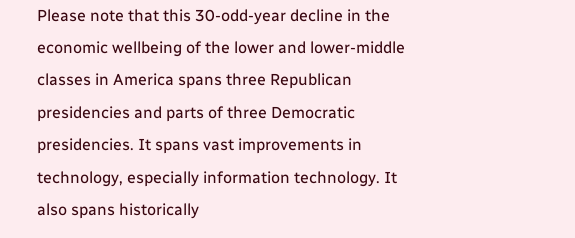Please note that this 30-odd-year decline in the economic wellbeing of the lower and lower-middle classes in America spans three Republican presidencies and parts of three Democratic presidencies. It spans vast improvements in technology, especially information technology. It also spans historically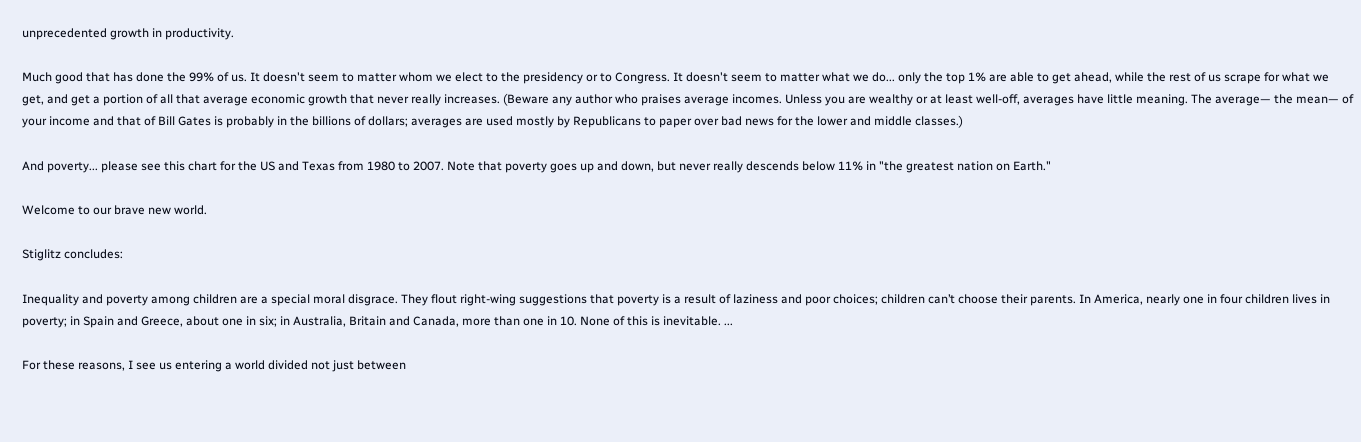unprecedented growth in productivity.

Much good that has done the 99% of us. It doesn't seem to matter whom we elect to the presidency or to Congress. It doesn't seem to matter what we do... only the top 1% are able to get ahead, while the rest of us scrape for what we get, and get a portion of all that average economic growth that never really increases. (Beware any author who praises average incomes. Unless you are wealthy or at least well-off, averages have little meaning. The average— the mean— of your income and that of Bill Gates is probably in the billions of dollars; averages are used mostly by Republicans to paper over bad news for the lower and middle classes.)

And poverty... please see this chart for the US and Texas from 1980 to 2007. Note that poverty goes up and down, but never really descends below 11% in "the greatest nation on Earth."

Welcome to our brave new world.

Stiglitz concludes:

Inequality and poverty among children are a special moral disgrace. They flout right-wing suggestions that poverty is a result of laziness and poor choices; children can’t choose their parents. In America, nearly one in four children lives in poverty; in Spain and Greece, about one in six; in Australia, Britain and Canada, more than one in 10. None of this is inevitable. ...

For these reasons, I see us entering a world divided not just between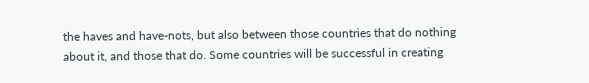the haves and have-nots, but also between those countries that do nothing about it, and those that do. Some countries will be successful in creating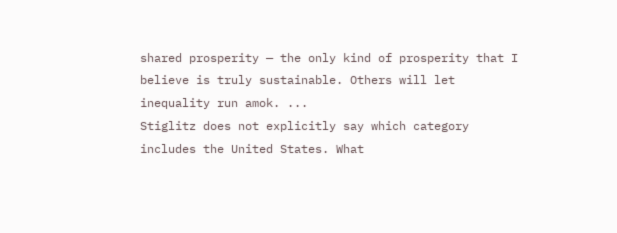shared prosperity — the only kind of prosperity that I believe is truly sustainable. Others will let inequality run amok. ...
Stiglitz does not explicitly say which category includes the United States. What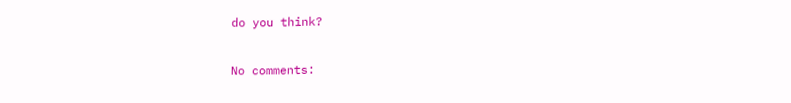do you think?

No comments: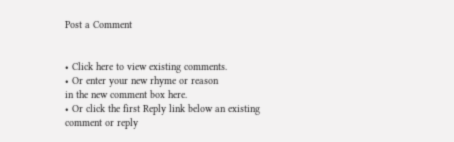Post a Comment


• Click here to view existing comments.
• Or enter your new rhyme or reason
in the new comment box here.
• Or click the first Reply link below an existing
comment or reply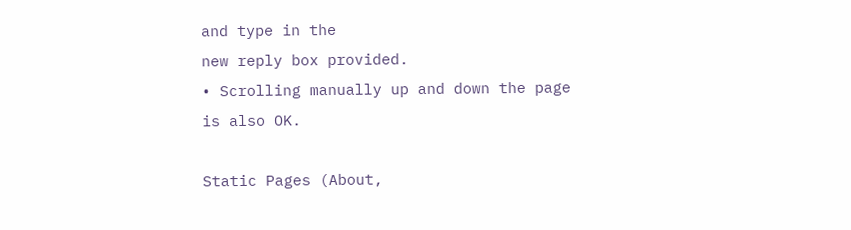and type in the
new reply box provided.
• Scrolling manually up and down the page
is also OK.

Static Pages (About,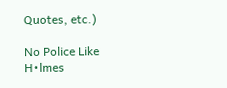Quotes, etc.)

No Police Like H•lmes